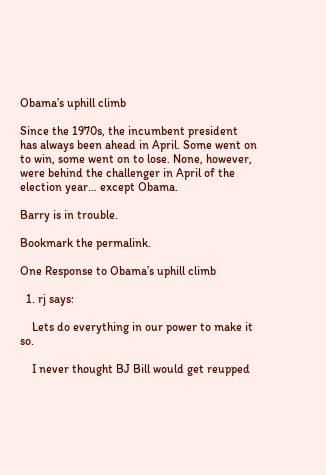Obama’s uphill climb

Since the 1970s, the incumbent president has always been ahead in April. Some went on to win, some went on to lose. None, however, were behind the challenger in April of the election year… except Obama.

Barry is in trouble.

Bookmark the permalink.

One Response to Obama’s uphill climb

  1. rj says:

    Lets do everything in our power to make it so.

    I never thought BJ Bill would get reupped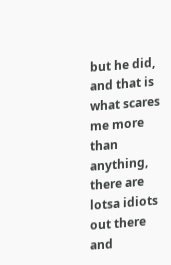but he did, and that is what scares me more than anything, there are lotsa idiots out there and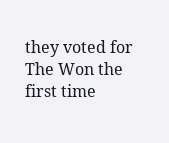they voted for The Won the first time